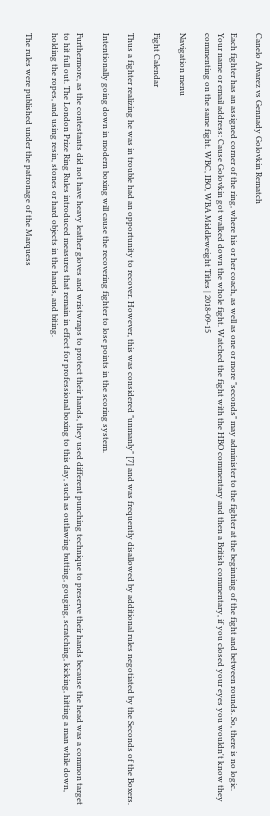Canelo Alvarez vs Gennady Golovkin Rematch

Each fighter has an assigned corner of the ring, where his or her coach, as well as one or more "seconds" may administer to the fighter at the beginning of the fight and between rounds. So, there is no logic. Your name or email address: Cause Golovkin got walked down the whole fight. Watched the fight with the HBO commentary and then a British commentary, if you closed your eyes you wouldn't know they commenting on the same fight. WBC, IBO, WBA Middleweight Titles | 2018-09-15

Navigation menu

Fight Calendar

Thus a fighter realizing he was in trouble had an opportunity to recover. However, this was considered "unmanly" [7] and was frequently disallowed by additional rules negotiated by the Seconds of the Boxers.

Intentionally going down in modern boxing will cause the recovering fighter to lose points in the scoring system.

Furthermore, as the contestants did not have heavy leather gloves and wristwraps to protect their hands, they used different punching technique to preserve their hands because the head was a common target to hit full out. The London Prize Ring Rules introduced measures that remain in effect for professional boxing to this day, such as outlawing butting, gouging, scratching, kicking, hitting a man while down, holding the ropes, and using resin, stones or hard objects in the hands, and biting.

The rules were published under the patronage of the Marquess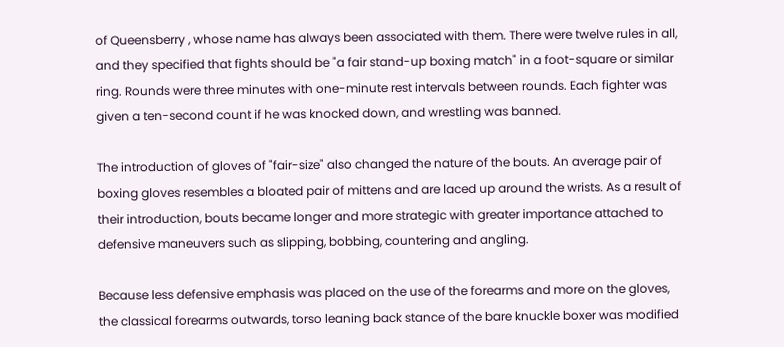of Queensberry , whose name has always been associated with them. There were twelve rules in all, and they specified that fights should be "a fair stand-up boxing match" in a foot-square or similar ring. Rounds were three minutes with one-minute rest intervals between rounds. Each fighter was given a ten-second count if he was knocked down, and wrestling was banned.

The introduction of gloves of "fair-size" also changed the nature of the bouts. An average pair of boxing gloves resembles a bloated pair of mittens and are laced up around the wrists. As a result of their introduction, bouts became longer and more strategic with greater importance attached to defensive maneuvers such as slipping, bobbing, countering and angling.

Because less defensive emphasis was placed on the use of the forearms and more on the gloves, the classical forearms outwards, torso leaning back stance of the bare knuckle boxer was modified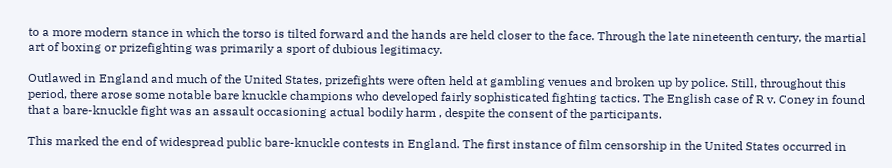to a more modern stance in which the torso is tilted forward and the hands are held closer to the face. Through the late nineteenth century, the martial art of boxing or prizefighting was primarily a sport of dubious legitimacy.

Outlawed in England and much of the United States, prizefights were often held at gambling venues and broken up by police. Still, throughout this period, there arose some notable bare knuckle champions who developed fairly sophisticated fighting tactics. The English case of R v. Coney in found that a bare-knuckle fight was an assault occasioning actual bodily harm , despite the consent of the participants.

This marked the end of widespread public bare-knuckle contests in England. The first instance of film censorship in the United States occurred in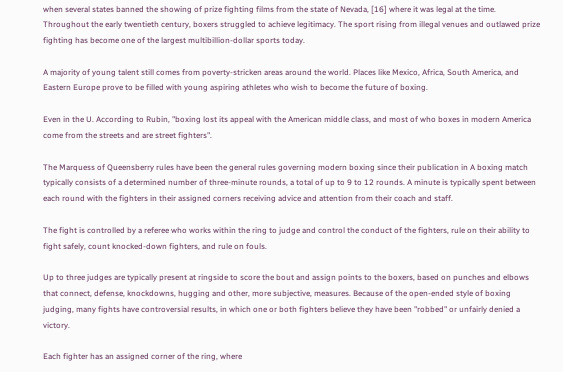when several states banned the showing of prize fighting films from the state of Nevada, [16] where it was legal at the time. Throughout the early twentieth century, boxers struggled to achieve legitimacy. The sport rising from illegal venues and outlawed prize fighting has become one of the largest multibillion-dollar sports today.

A majority of young talent still comes from poverty-stricken areas around the world. Places like Mexico, Africa, South America, and Eastern Europe prove to be filled with young aspiring athletes who wish to become the future of boxing.

Even in the U. According to Rubin, "boxing lost its appeal with the American middle class, and most of who boxes in modern America come from the streets and are street fighters".

The Marquess of Queensberry rules have been the general rules governing modern boxing since their publication in A boxing match typically consists of a determined number of three-minute rounds, a total of up to 9 to 12 rounds. A minute is typically spent between each round with the fighters in their assigned corners receiving advice and attention from their coach and staff.

The fight is controlled by a referee who works within the ring to judge and control the conduct of the fighters, rule on their ability to fight safely, count knocked-down fighters, and rule on fouls.

Up to three judges are typically present at ringside to score the bout and assign points to the boxers, based on punches and elbows that connect, defense, knockdowns, hugging and other, more subjective, measures. Because of the open-ended style of boxing judging, many fights have controversial results, in which one or both fighters believe they have been "robbed" or unfairly denied a victory.

Each fighter has an assigned corner of the ring, where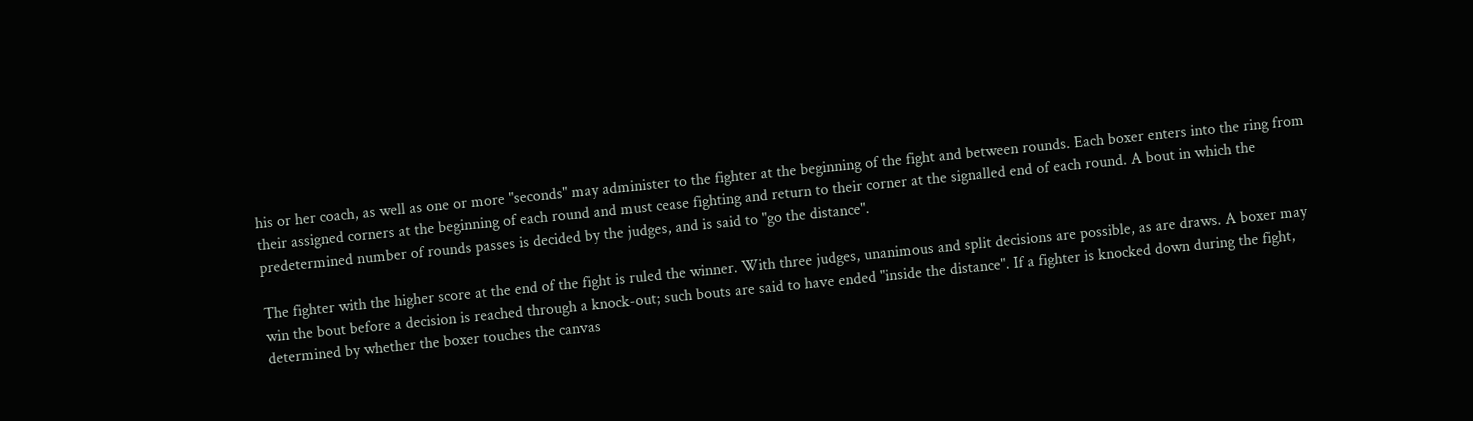his or her coach, as well as one or more "seconds" may administer to the fighter at the beginning of the fight and between rounds. Each boxer enters into the ring from their assigned corners at the beginning of each round and must cease fighting and return to their corner at the signalled end of each round. A bout in which the predetermined number of rounds passes is decided by the judges, and is said to "go the distance".

The fighter with the higher score at the end of the fight is ruled the winner. With three judges, unanimous and split decisions are possible, as are draws. A boxer may win the bout before a decision is reached through a knock-out; such bouts are said to have ended "inside the distance". If a fighter is knocked down during the fight, determined by whether the boxer touches the canvas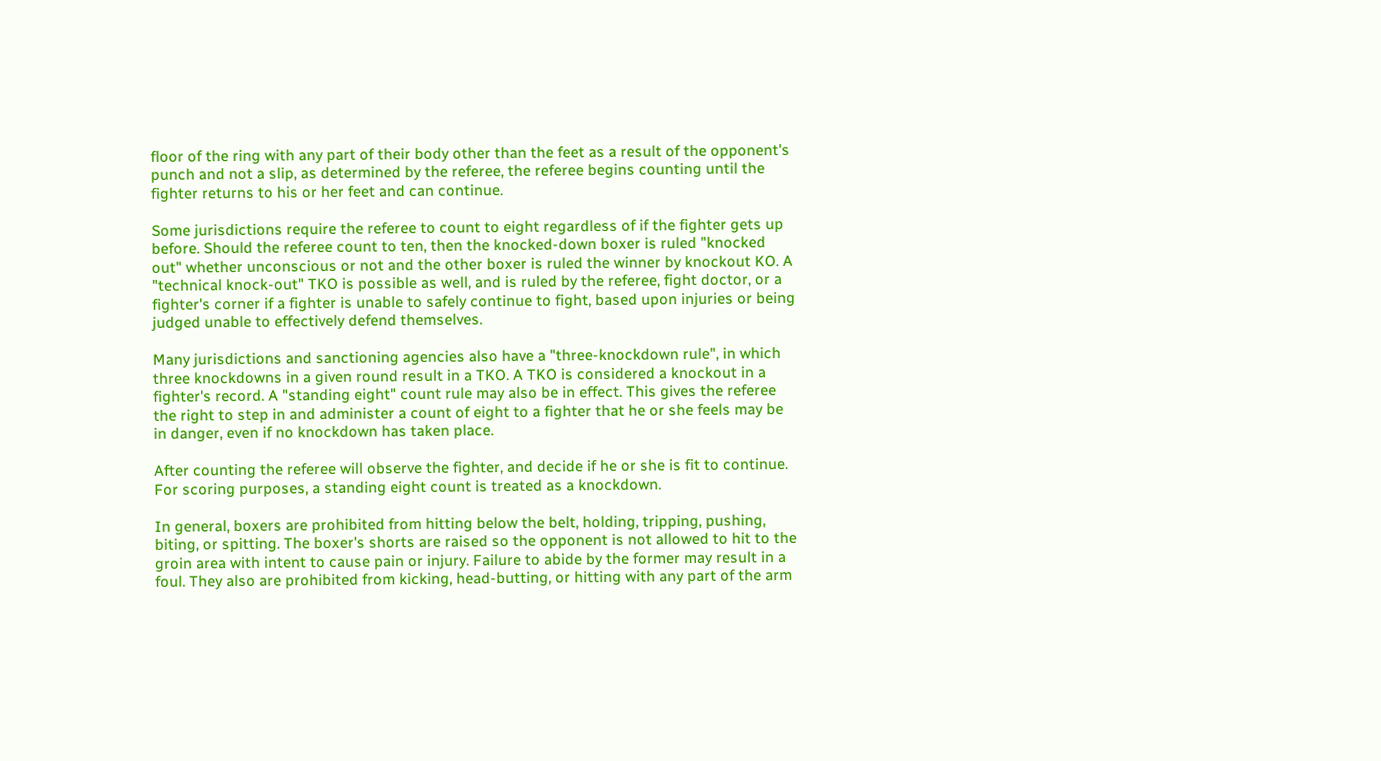floor of the ring with any part of their body other than the feet as a result of the opponent's punch and not a slip, as determined by the referee, the referee begins counting until the fighter returns to his or her feet and can continue.

Some jurisdictions require the referee to count to eight regardless of if the fighter gets up before. Should the referee count to ten, then the knocked-down boxer is ruled "knocked out" whether unconscious or not and the other boxer is ruled the winner by knockout KO. A "technical knock-out" TKO is possible as well, and is ruled by the referee, fight doctor, or a fighter's corner if a fighter is unable to safely continue to fight, based upon injuries or being judged unable to effectively defend themselves.

Many jurisdictions and sanctioning agencies also have a "three-knockdown rule", in which three knockdowns in a given round result in a TKO. A TKO is considered a knockout in a fighter's record. A "standing eight" count rule may also be in effect. This gives the referee the right to step in and administer a count of eight to a fighter that he or she feels may be in danger, even if no knockdown has taken place.

After counting the referee will observe the fighter, and decide if he or she is fit to continue. For scoring purposes, a standing eight count is treated as a knockdown.

In general, boxers are prohibited from hitting below the belt, holding, tripping, pushing, biting, or spitting. The boxer's shorts are raised so the opponent is not allowed to hit to the groin area with intent to cause pain or injury. Failure to abide by the former may result in a foul. They also are prohibited from kicking, head-butting, or hitting with any part of the arm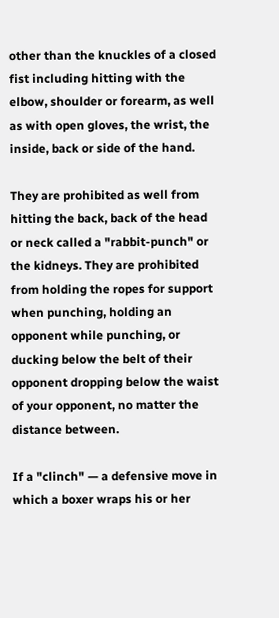other than the knuckles of a closed fist including hitting with the elbow, shoulder or forearm, as well as with open gloves, the wrist, the inside, back or side of the hand.

They are prohibited as well from hitting the back, back of the head or neck called a "rabbit-punch" or the kidneys. They are prohibited from holding the ropes for support when punching, holding an opponent while punching, or ducking below the belt of their opponent dropping below the waist of your opponent, no matter the distance between.

If a "clinch" — a defensive move in which a boxer wraps his or her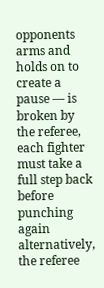opponents arms and holds on to create a pause — is broken by the referee, each fighter must take a full step back before punching again alternatively, the referee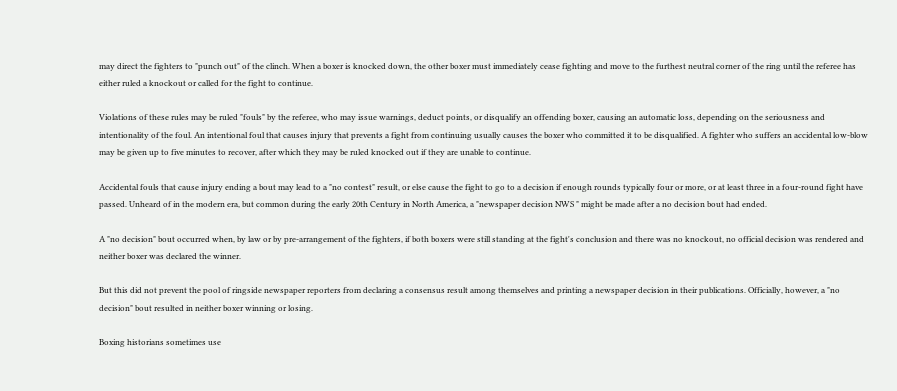may direct the fighters to "punch out" of the clinch. When a boxer is knocked down, the other boxer must immediately cease fighting and move to the furthest neutral corner of the ring until the referee has either ruled a knockout or called for the fight to continue.

Violations of these rules may be ruled "fouls" by the referee, who may issue warnings, deduct points, or disqualify an offending boxer, causing an automatic loss, depending on the seriousness and intentionality of the foul. An intentional foul that causes injury that prevents a fight from continuing usually causes the boxer who committed it to be disqualified. A fighter who suffers an accidental low-blow may be given up to five minutes to recover, after which they may be ruled knocked out if they are unable to continue.

Accidental fouls that cause injury ending a bout may lead to a "no contest" result, or else cause the fight to go to a decision if enough rounds typically four or more, or at least three in a four-round fight have passed. Unheard of in the modern era, but common during the early 20th Century in North America, a "newspaper decision NWS " might be made after a no decision bout had ended.

A "no decision" bout occurred when, by law or by pre-arrangement of the fighters, if both boxers were still standing at the fight's conclusion and there was no knockout, no official decision was rendered and neither boxer was declared the winner.

But this did not prevent the pool of ringside newspaper reporters from declaring a consensus result among themselves and printing a newspaper decision in their publications. Officially, however, a "no decision" bout resulted in neither boxer winning or losing.

Boxing historians sometimes use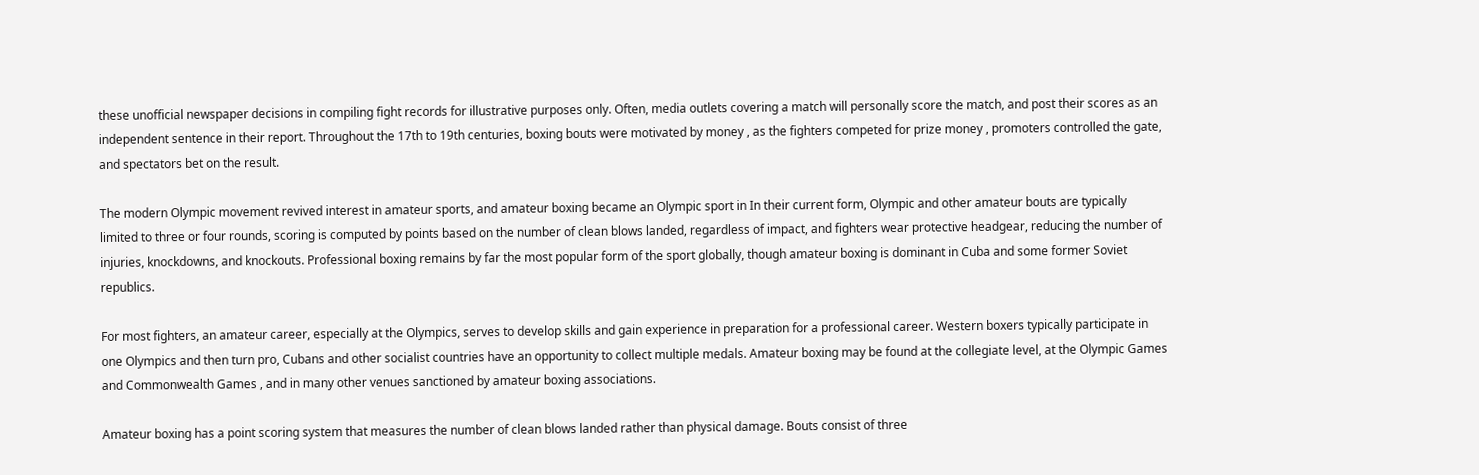these unofficial newspaper decisions in compiling fight records for illustrative purposes only. Often, media outlets covering a match will personally score the match, and post their scores as an independent sentence in their report. Throughout the 17th to 19th centuries, boxing bouts were motivated by money , as the fighters competed for prize money , promoters controlled the gate, and spectators bet on the result.

The modern Olympic movement revived interest in amateur sports, and amateur boxing became an Olympic sport in In their current form, Olympic and other amateur bouts are typically limited to three or four rounds, scoring is computed by points based on the number of clean blows landed, regardless of impact, and fighters wear protective headgear, reducing the number of injuries, knockdowns, and knockouts. Professional boxing remains by far the most popular form of the sport globally, though amateur boxing is dominant in Cuba and some former Soviet republics.

For most fighters, an amateur career, especially at the Olympics, serves to develop skills and gain experience in preparation for a professional career. Western boxers typically participate in one Olympics and then turn pro, Cubans and other socialist countries have an opportunity to collect multiple medals. Amateur boxing may be found at the collegiate level, at the Olympic Games and Commonwealth Games , and in many other venues sanctioned by amateur boxing associations.

Amateur boxing has a point scoring system that measures the number of clean blows landed rather than physical damage. Bouts consist of three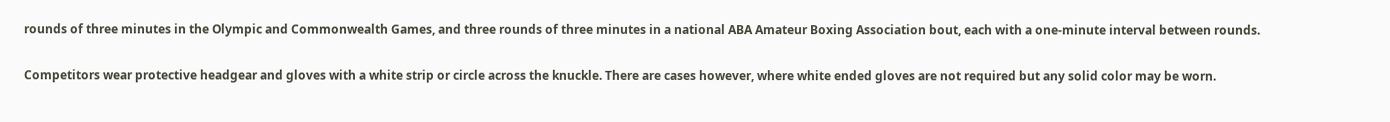rounds of three minutes in the Olympic and Commonwealth Games, and three rounds of three minutes in a national ABA Amateur Boxing Association bout, each with a one-minute interval between rounds.

Competitors wear protective headgear and gloves with a white strip or circle across the knuckle. There are cases however, where white ended gloves are not required but any solid color may be worn.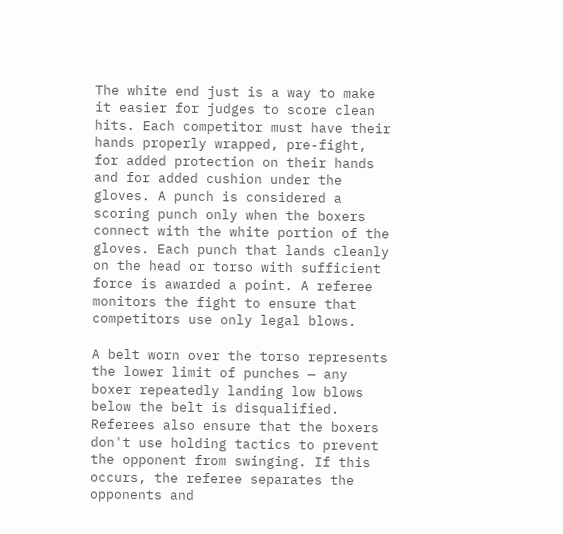The white end just is a way to make it easier for judges to score clean hits. Each competitor must have their hands properly wrapped, pre-fight, for added protection on their hands and for added cushion under the gloves. A punch is considered a scoring punch only when the boxers connect with the white portion of the gloves. Each punch that lands cleanly on the head or torso with sufficient force is awarded a point. A referee monitors the fight to ensure that competitors use only legal blows.

A belt worn over the torso represents the lower limit of punches — any boxer repeatedly landing low blows below the belt is disqualified. Referees also ensure that the boxers don't use holding tactics to prevent the opponent from swinging. If this occurs, the referee separates the opponents and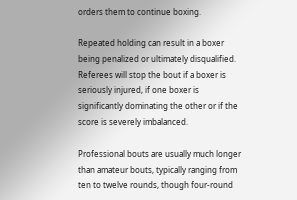orders them to continue boxing.

Repeated holding can result in a boxer being penalized or ultimately disqualified. Referees will stop the bout if a boxer is seriously injured, if one boxer is significantly dominating the other or if the score is severely imbalanced.

Professional bouts are usually much longer than amateur bouts, typically ranging from ten to twelve rounds, though four-round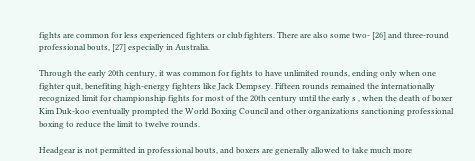fights are common for less experienced fighters or club fighters. There are also some two- [26] and three-round professional bouts, [27] especially in Australia.

Through the early 20th century, it was common for fights to have unlimited rounds, ending only when one fighter quit, benefiting high-energy fighters like Jack Dempsey. Fifteen rounds remained the internationally recognized limit for championship fights for most of the 20th century until the early s , when the death of boxer Kim Duk-koo eventually prompted the World Boxing Council and other organizations sanctioning professional boxing to reduce the limit to twelve rounds.

Headgear is not permitted in professional bouts, and boxers are generally allowed to take much more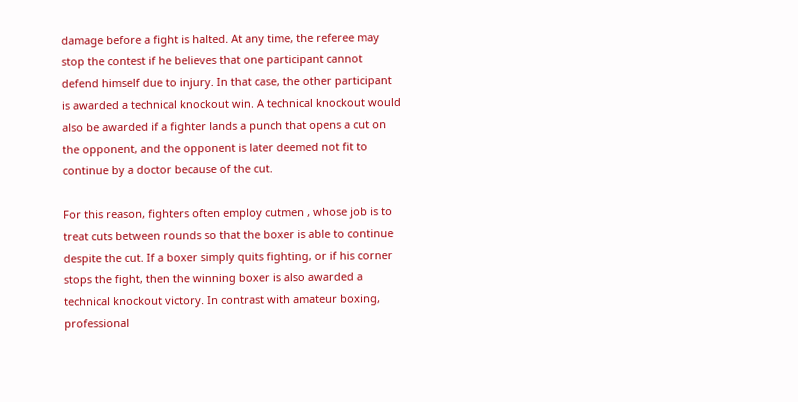damage before a fight is halted. At any time, the referee may stop the contest if he believes that one participant cannot defend himself due to injury. In that case, the other participant is awarded a technical knockout win. A technical knockout would also be awarded if a fighter lands a punch that opens a cut on the opponent, and the opponent is later deemed not fit to continue by a doctor because of the cut.

For this reason, fighters often employ cutmen , whose job is to treat cuts between rounds so that the boxer is able to continue despite the cut. If a boxer simply quits fighting, or if his corner stops the fight, then the winning boxer is also awarded a technical knockout victory. In contrast with amateur boxing, professional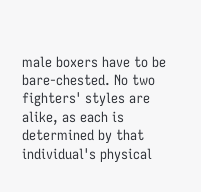male boxers have to be bare-chested. No two fighters' styles are alike, as each is determined by that individual's physical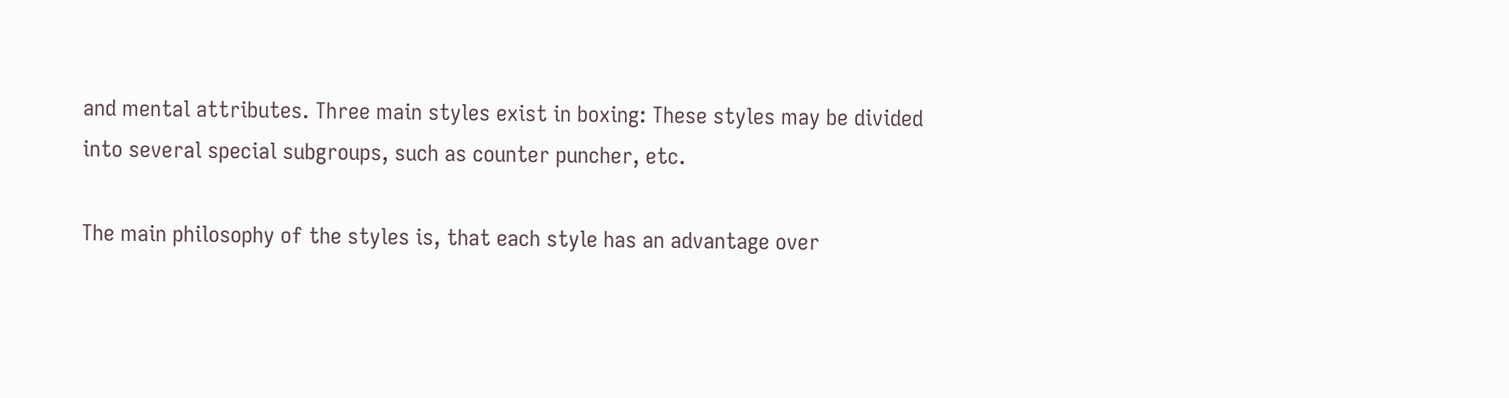and mental attributes. Three main styles exist in boxing: These styles may be divided into several special subgroups, such as counter puncher, etc.

The main philosophy of the styles is, that each style has an advantage over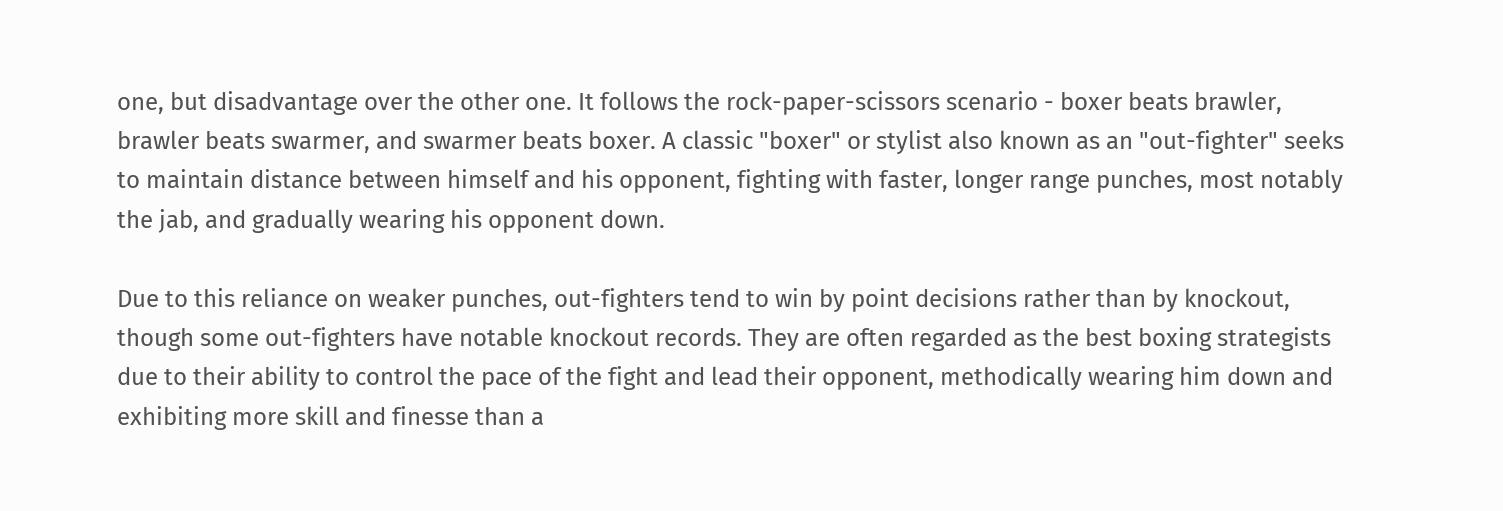one, but disadvantage over the other one. It follows the rock-paper-scissors scenario - boxer beats brawler, brawler beats swarmer, and swarmer beats boxer. A classic "boxer" or stylist also known as an "out-fighter" seeks to maintain distance between himself and his opponent, fighting with faster, longer range punches, most notably the jab, and gradually wearing his opponent down.

Due to this reliance on weaker punches, out-fighters tend to win by point decisions rather than by knockout, though some out-fighters have notable knockout records. They are often regarded as the best boxing strategists due to their ability to control the pace of the fight and lead their opponent, methodically wearing him down and exhibiting more skill and finesse than a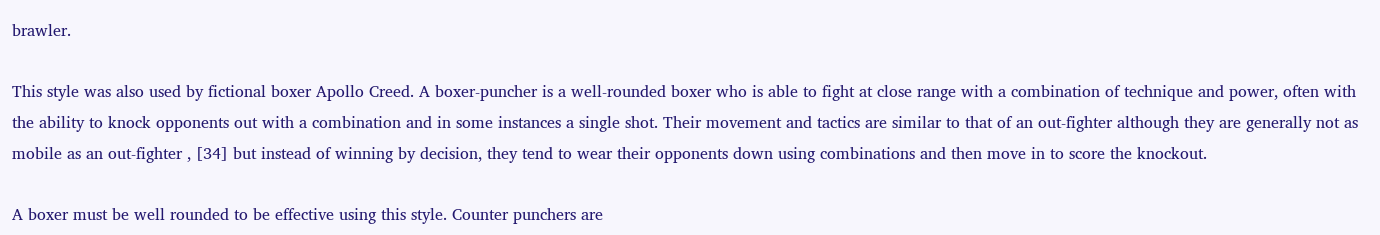brawler.

This style was also used by fictional boxer Apollo Creed. A boxer-puncher is a well-rounded boxer who is able to fight at close range with a combination of technique and power, often with the ability to knock opponents out with a combination and in some instances a single shot. Their movement and tactics are similar to that of an out-fighter although they are generally not as mobile as an out-fighter , [34] but instead of winning by decision, they tend to wear their opponents down using combinations and then move in to score the knockout.

A boxer must be well rounded to be effective using this style. Counter punchers are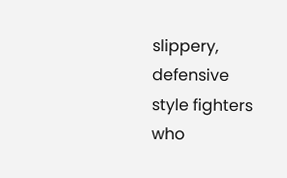slippery, defensive style fighters who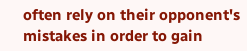often rely on their opponent's mistakes in order to gain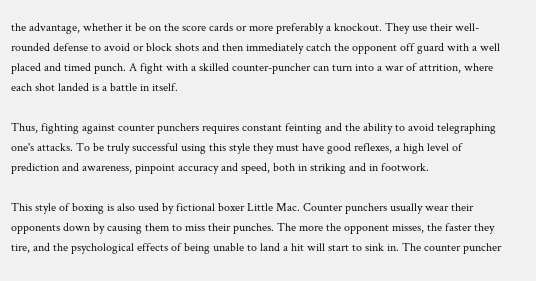the advantage, whether it be on the score cards or more preferably a knockout. They use their well-rounded defense to avoid or block shots and then immediately catch the opponent off guard with a well placed and timed punch. A fight with a skilled counter-puncher can turn into a war of attrition, where each shot landed is a battle in itself.

Thus, fighting against counter punchers requires constant feinting and the ability to avoid telegraphing one's attacks. To be truly successful using this style they must have good reflexes, a high level of prediction and awareness, pinpoint accuracy and speed, both in striking and in footwork.

This style of boxing is also used by fictional boxer Little Mac. Counter punchers usually wear their opponents down by causing them to miss their punches. The more the opponent misses, the faster they tire, and the psychological effects of being unable to land a hit will start to sink in. The counter puncher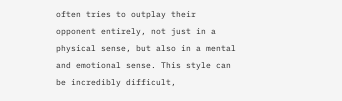often tries to outplay their opponent entirely, not just in a physical sense, but also in a mental and emotional sense. This style can be incredibly difficult,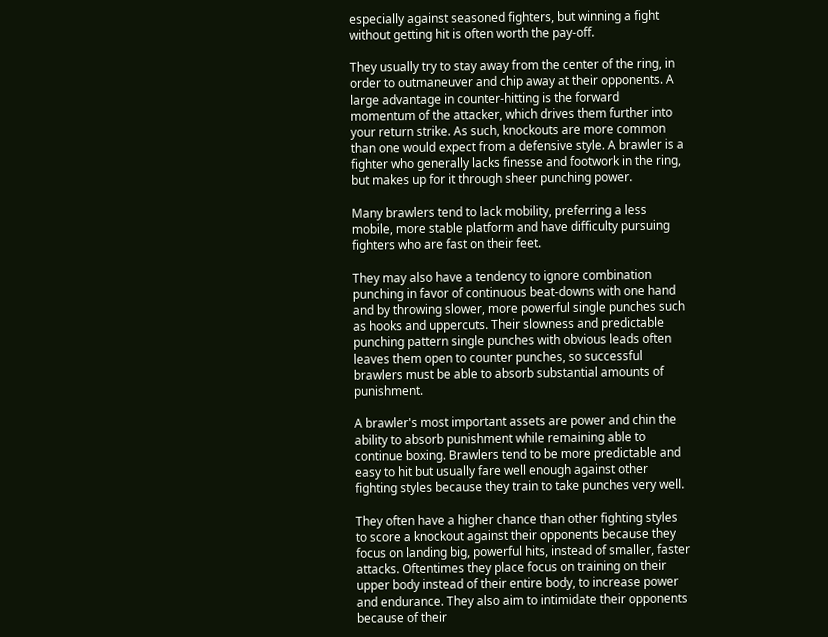especially against seasoned fighters, but winning a fight without getting hit is often worth the pay-off.

They usually try to stay away from the center of the ring, in order to outmaneuver and chip away at their opponents. A large advantage in counter-hitting is the forward momentum of the attacker, which drives them further into your return strike. As such, knockouts are more common than one would expect from a defensive style. A brawler is a fighter who generally lacks finesse and footwork in the ring, but makes up for it through sheer punching power.

Many brawlers tend to lack mobility, preferring a less mobile, more stable platform and have difficulty pursuing fighters who are fast on their feet.

They may also have a tendency to ignore combination punching in favor of continuous beat-downs with one hand and by throwing slower, more powerful single punches such as hooks and uppercuts. Their slowness and predictable punching pattern single punches with obvious leads often leaves them open to counter punches, so successful brawlers must be able to absorb substantial amounts of punishment.

A brawler's most important assets are power and chin the ability to absorb punishment while remaining able to continue boxing. Brawlers tend to be more predictable and easy to hit but usually fare well enough against other fighting styles because they train to take punches very well.

They often have a higher chance than other fighting styles to score a knockout against their opponents because they focus on landing big, powerful hits, instead of smaller, faster attacks. Oftentimes they place focus on training on their upper body instead of their entire body, to increase power and endurance. They also aim to intimidate their opponents because of their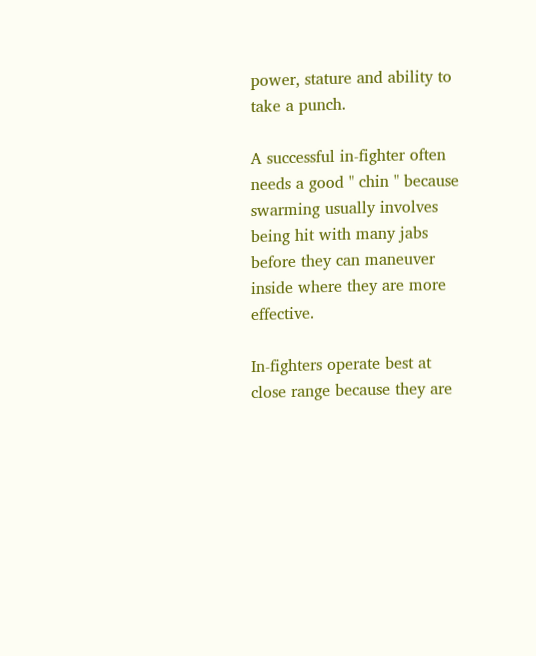power, stature and ability to take a punch.

A successful in-fighter often needs a good " chin " because swarming usually involves being hit with many jabs before they can maneuver inside where they are more effective.

In-fighters operate best at close range because they are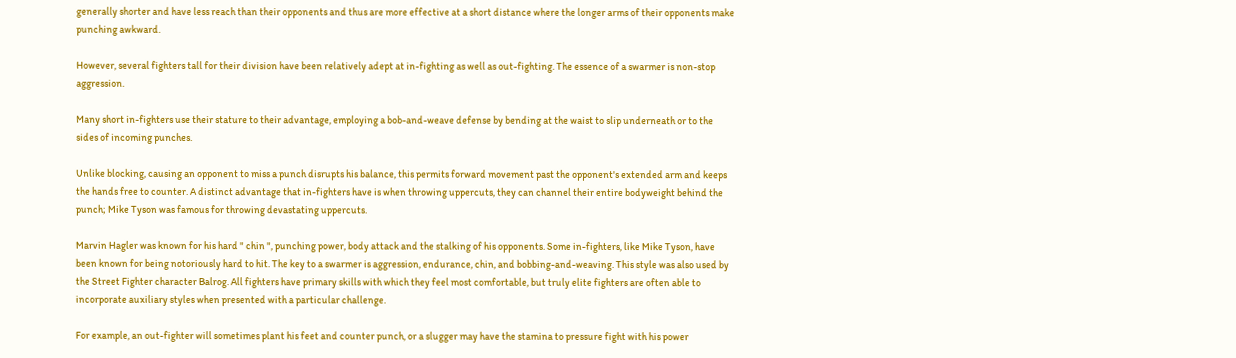generally shorter and have less reach than their opponents and thus are more effective at a short distance where the longer arms of their opponents make punching awkward.

However, several fighters tall for their division have been relatively adept at in-fighting as well as out-fighting. The essence of a swarmer is non-stop aggression.

Many short in-fighters use their stature to their advantage, employing a bob-and-weave defense by bending at the waist to slip underneath or to the sides of incoming punches.

Unlike blocking, causing an opponent to miss a punch disrupts his balance, this permits forward movement past the opponent's extended arm and keeps the hands free to counter. A distinct advantage that in-fighters have is when throwing uppercuts, they can channel their entire bodyweight behind the punch; Mike Tyson was famous for throwing devastating uppercuts.

Marvin Hagler was known for his hard " chin ", punching power, body attack and the stalking of his opponents. Some in-fighters, like Mike Tyson, have been known for being notoriously hard to hit. The key to a swarmer is aggression, endurance, chin, and bobbing-and-weaving. This style was also used by the Street Fighter character Balrog. All fighters have primary skills with which they feel most comfortable, but truly elite fighters are often able to incorporate auxiliary styles when presented with a particular challenge.

For example, an out-fighter will sometimes plant his feet and counter punch, or a slugger may have the stamina to pressure fight with his power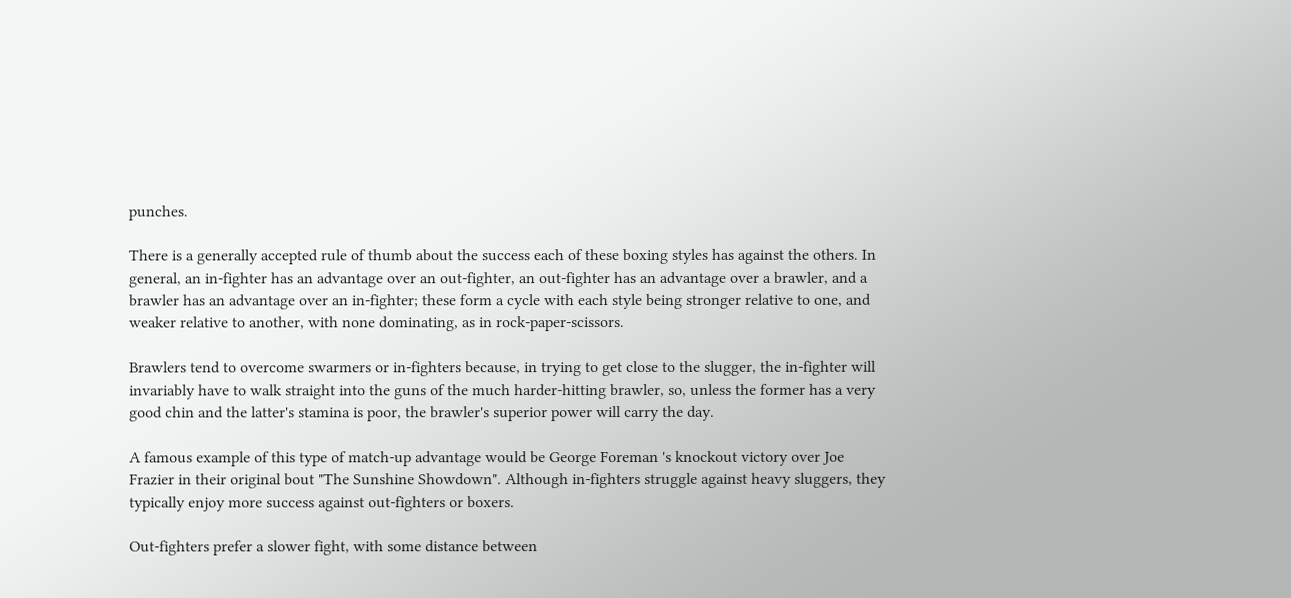punches.

There is a generally accepted rule of thumb about the success each of these boxing styles has against the others. In general, an in-fighter has an advantage over an out-fighter, an out-fighter has an advantage over a brawler, and a brawler has an advantage over an in-fighter; these form a cycle with each style being stronger relative to one, and weaker relative to another, with none dominating, as in rock-paper-scissors.

Brawlers tend to overcome swarmers or in-fighters because, in trying to get close to the slugger, the in-fighter will invariably have to walk straight into the guns of the much harder-hitting brawler, so, unless the former has a very good chin and the latter's stamina is poor, the brawler's superior power will carry the day.

A famous example of this type of match-up advantage would be George Foreman 's knockout victory over Joe Frazier in their original bout "The Sunshine Showdown". Although in-fighters struggle against heavy sluggers, they typically enjoy more success against out-fighters or boxers.

Out-fighters prefer a slower fight, with some distance between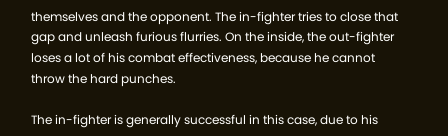themselves and the opponent. The in-fighter tries to close that gap and unleash furious flurries. On the inside, the out-fighter loses a lot of his combat effectiveness, because he cannot throw the hard punches.

The in-fighter is generally successful in this case, due to his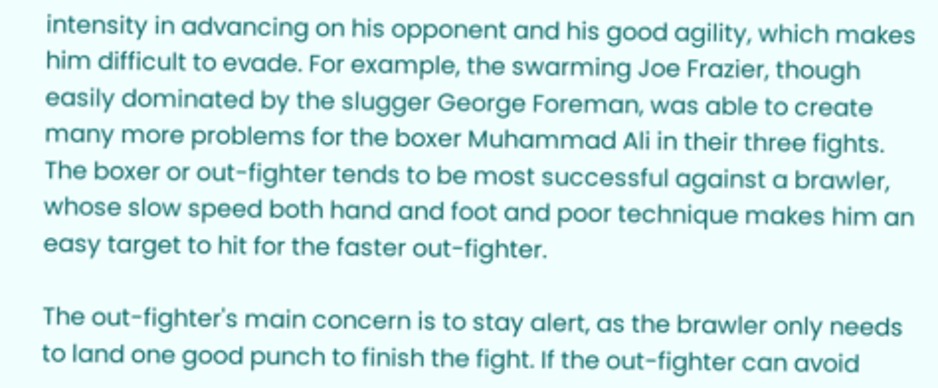intensity in advancing on his opponent and his good agility, which makes him difficult to evade. For example, the swarming Joe Frazier, though easily dominated by the slugger George Foreman, was able to create many more problems for the boxer Muhammad Ali in their three fights. The boxer or out-fighter tends to be most successful against a brawler, whose slow speed both hand and foot and poor technique makes him an easy target to hit for the faster out-fighter.

The out-fighter's main concern is to stay alert, as the brawler only needs to land one good punch to finish the fight. If the out-fighter can avoid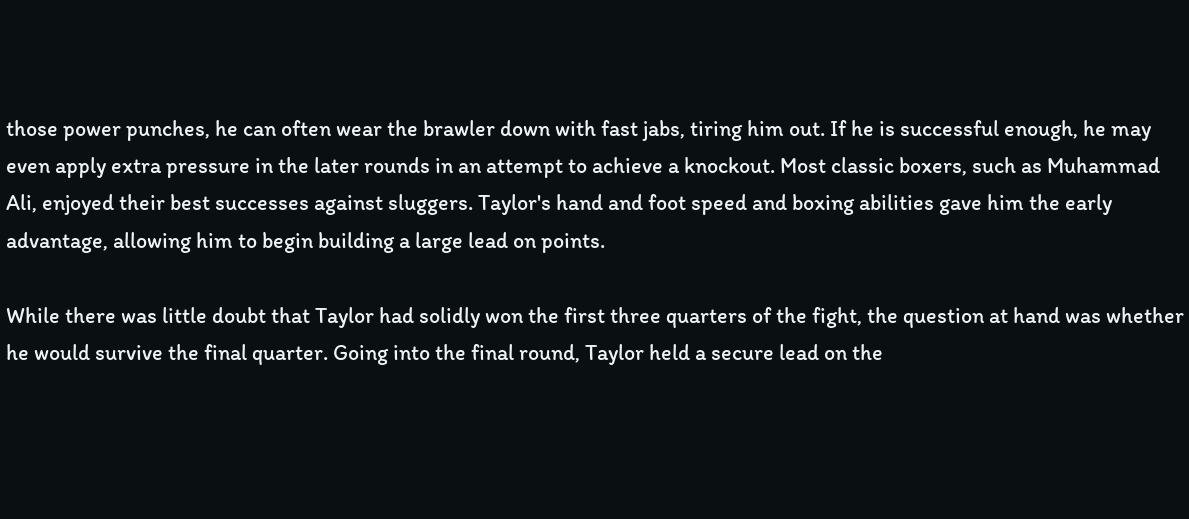those power punches, he can often wear the brawler down with fast jabs, tiring him out. If he is successful enough, he may even apply extra pressure in the later rounds in an attempt to achieve a knockout. Most classic boxers, such as Muhammad Ali, enjoyed their best successes against sluggers. Taylor's hand and foot speed and boxing abilities gave him the early advantage, allowing him to begin building a large lead on points.

While there was little doubt that Taylor had solidly won the first three quarters of the fight, the question at hand was whether he would survive the final quarter. Going into the final round, Taylor held a secure lead on the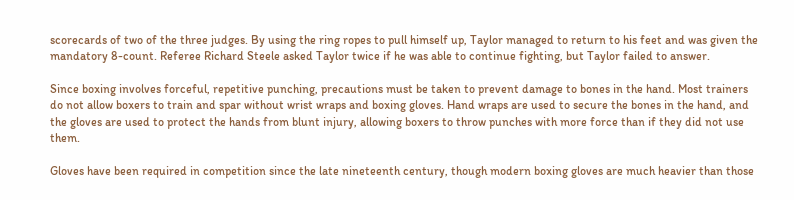scorecards of two of the three judges. By using the ring ropes to pull himself up, Taylor managed to return to his feet and was given the mandatory 8-count. Referee Richard Steele asked Taylor twice if he was able to continue fighting, but Taylor failed to answer.

Since boxing involves forceful, repetitive punching, precautions must be taken to prevent damage to bones in the hand. Most trainers do not allow boxers to train and spar without wrist wraps and boxing gloves. Hand wraps are used to secure the bones in the hand, and the gloves are used to protect the hands from blunt injury, allowing boxers to throw punches with more force than if they did not use them.

Gloves have been required in competition since the late nineteenth century, though modern boxing gloves are much heavier than those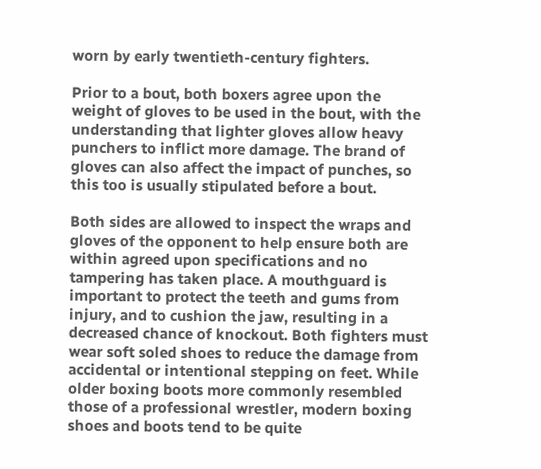worn by early twentieth-century fighters.

Prior to a bout, both boxers agree upon the weight of gloves to be used in the bout, with the understanding that lighter gloves allow heavy punchers to inflict more damage. The brand of gloves can also affect the impact of punches, so this too is usually stipulated before a bout.

Both sides are allowed to inspect the wraps and gloves of the opponent to help ensure both are within agreed upon specifications and no tampering has taken place. A mouthguard is important to protect the teeth and gums from injury, and to cushion the jaw, resulting in a decreased chance of knockout. Both fighters must wear soft soled shoes to reduce the damage from accidental or intentional stepping on feet. While older boxing boots more commonly resembled those of a professional wrestler, modern boxing shoes and boots tend to be quite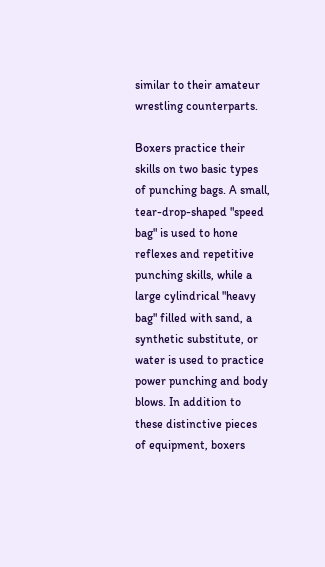similar to their amateur wrestling counterparts.

Boxers practice their skills on two basic types of punching bags. A small, tear-drop-shaped "speed bag" is used to hone reflexes and repetitive punching skills, while a large cylindrical "heavy bag" filled with sand, a synthetic substitute, or water is used to practice power punching and body blows. In addition to these distinctive pieces of equipment, boxers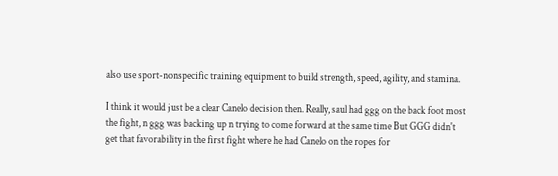also use sport-nonspecific training equipment to build strength, speed, agility, and stamina.

I think it would just be a clear Canelo decision then. Really, saul had ggg on the back foot most the fight, n ggg was backing up n trying to come forward at the same time But GGG didn't get that favorability in the first fight where he had Canelo on the ropes for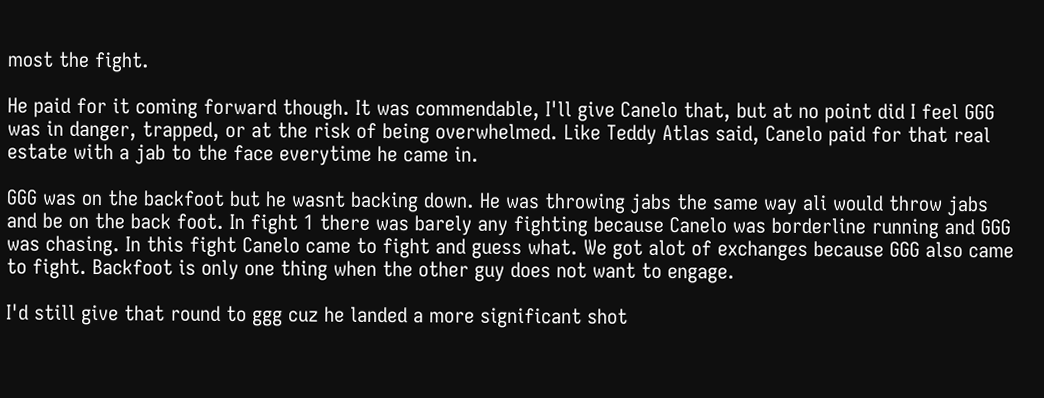most the fight.

He paid for it coming forward though. It was commendable, I'll give Canelo that, but at no point did I feel GGG was in danger, trapped, or at the risk of being overwhelmed. Like Teddy Atlas said, Canelo paid for that real estate with a jab to the face everytime he came in.

GGG was on the backfoot but he wasnt backing down. He was throwing jabs the same way ali would throw jabs and be on the back foot. In fight 1 there was barely any fighting because Canelo was borderline running and GGG was chasing. In this fight Canelo came to fight and guess what. We got alot of exchanges because GGG also came to fight. Backfoot is only one thing when the other guy does not want to engage.

I'd still give that round to ggg cuz he landed a more significant shot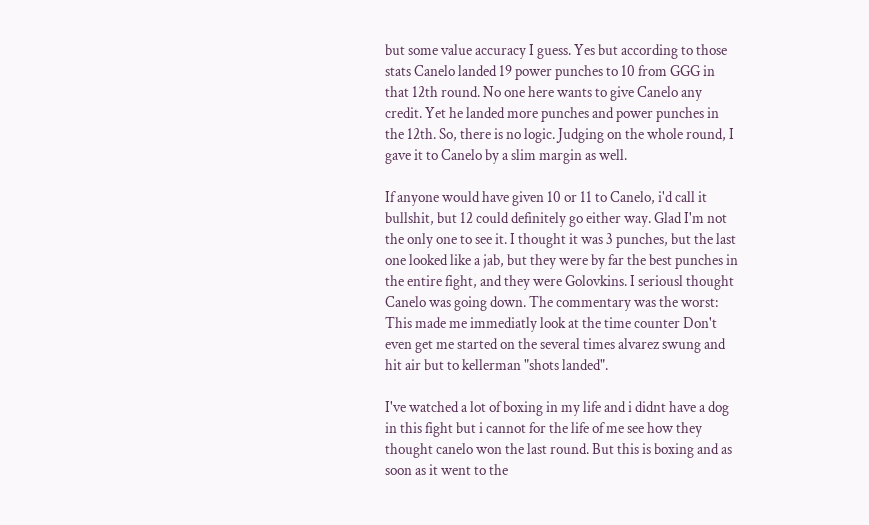but some value accuracy I guess. Yes but according to those stats Canelo landed 19 power punches to 10 from GGG in that 12th round. No one here wants to give Canelo any credit. Yet he landed more punches and power punches in the 12th. So, there is no logic. Judging on the whole round, I gave it to Canelo by a slim margin as well.

If anyone would have given 10 or 11 to Canelo, i'd call it bullshit, but 12 could definitely go either way. Glad I'm not the only one to see it. I thought it was 3 punches, but the last one looked like a jab, but they were by far the best punches in the entire fight, and they were Golovkins. I seriousl thought Canelo was going down. The commentary was the worst: This made me immediatly look at the time counter Don't even get me started on the several times alvarez swung and hit air but to kellerman "shots landed".

I've watched a lot of boxing in my life and i didnt have a dog in this fight but i cannot for the life of me see how they thought canelo won the last round. But this is boxing and as soon as it went to the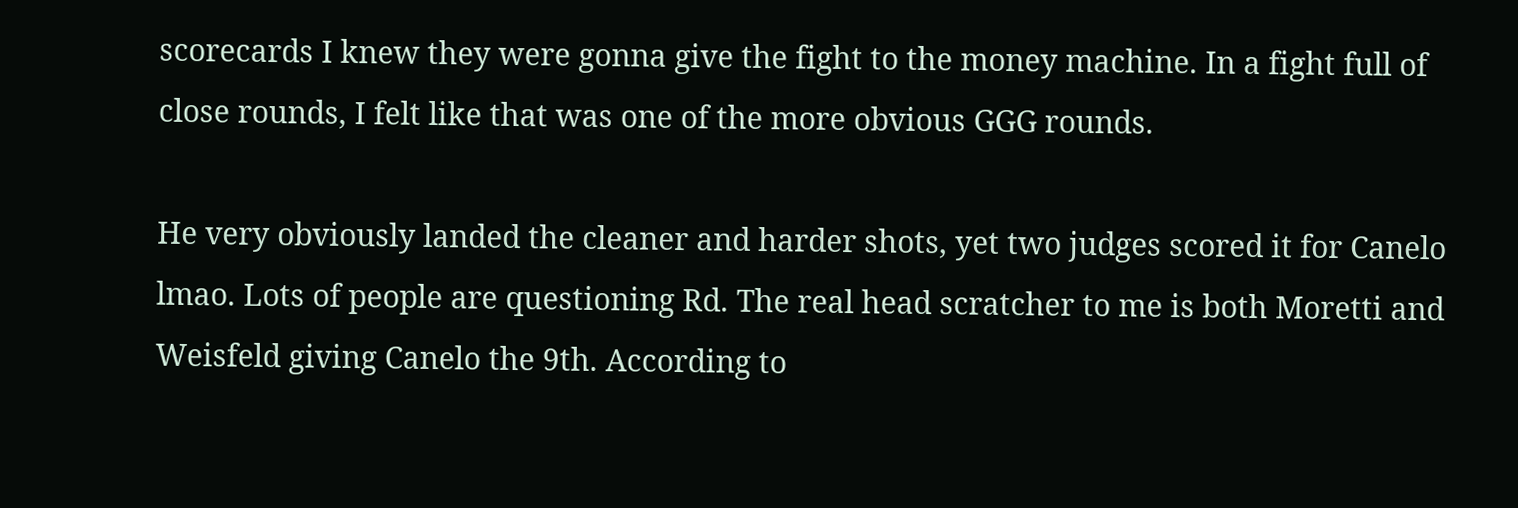scorecards I knew they were gonna give the fight to the money machine. In a fight full of close rounds, I felt like that was one of the more obvious GGG rounds.

He very obviously landed the cleaner and harder shots, yet two judges scored it for Canelo lmao. Lots of people are questioning Rd. The real head scratcher to me is both Moretti and Weisfeld giving Canelo the 9th. According to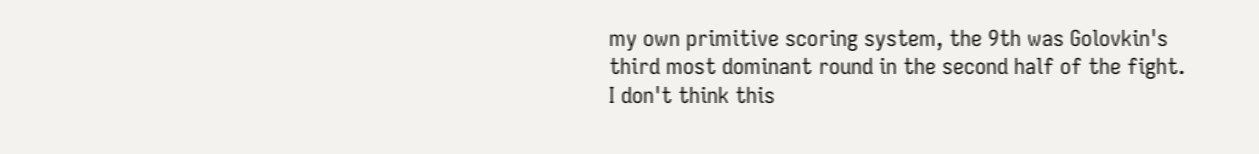my own primitive scoring system, the 9th was Golovkin's third most dominant round in the second half of the fight. I don't think this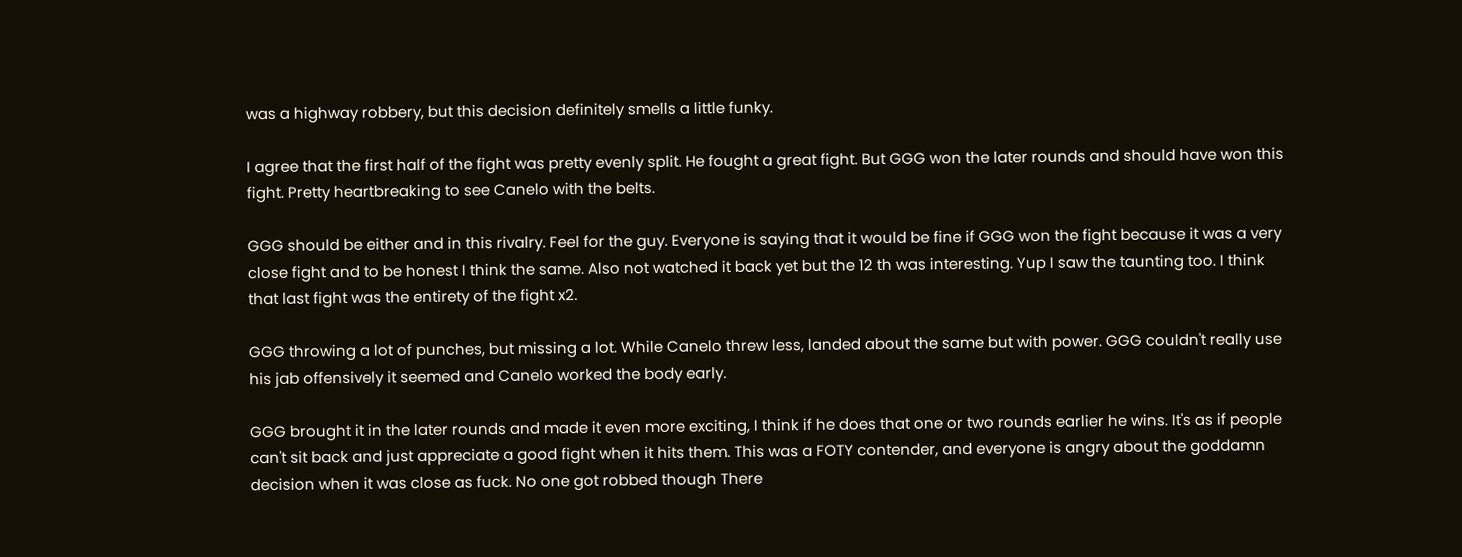was a highway robbery, but this decision definitely smells a little funky.

I agree that the first half of the fight was pretty evenly split. He fought a great fight. But GGG won the later rounds and should have won this fight. Pretty heartbreaking to see Canelo with the belts.

GGG should be either and in this rivalry. Feel for the guy. Everyone is saying that it would be fine if GGG won the fight because it was a very close fight and to be honest I think the same. Also not watched it back yet but the 12 th was interesting. Yup I saw the taunting too. I think that last fight was the entirety of the fight x2.

GGG throwing a lot of punches, but missing a lot. While Canelo threw less, landed about the same but with power. GGG couldn't really use his jab offensively it seemed and Canelo worked the body early.

GGG brought it in the later rounds and made it even more exciting, I think if he does that one or two rounds earlier he wins. It's as if people can't sit back and just appreciate a good fight when it hits them. This was a FOTY contender, and everyone is angry about the goddamn decision when it was close as fuck. No one got robbed though There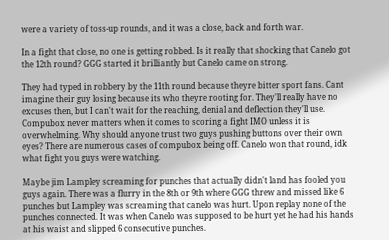were a variety of toss-up rounds, and it was a close, back and forth war.

In a fight that close, no one is getting robbed. Is it really that shocking that Canelo got the 12th round? GGG started it brilliantly but Canelo came on strong.

They had typed in robbery by the 11th round because theyre bitter sport fans. Cant imagine their guy losing because its who theyre rooting for. They'll really have no excuses then, but I can't wait for the reaching, denial and deflection they'll use. Compubox never matters when it comes to scoring a fight IMO unless it is overwhelming. Why should anyone trust two guys pushing buttons over their own eyes? There are numerous cases of compubox being off. Canelo won that round, idk what fight you guys were watching.

Maybe jim Lampley screaming for punches that actually didn't land has fooled you guys again. There was a flurry in the 8th or 9th where GGG threw and missed like 6 punches but Lampley was screaming that canelo was hurt. Upon replay none of the punches connected. It was when Canelo was supposed to be hurt yet he had his hands at his waist and slipped 6 consecutive punches.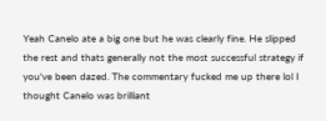Yeah Canelo ate a big one but he was clearly fine. He slipped the rest and thats generally not the most successful strategy if you've been dazed. The commentary fucked me up there lol I thought Canelo was brilliant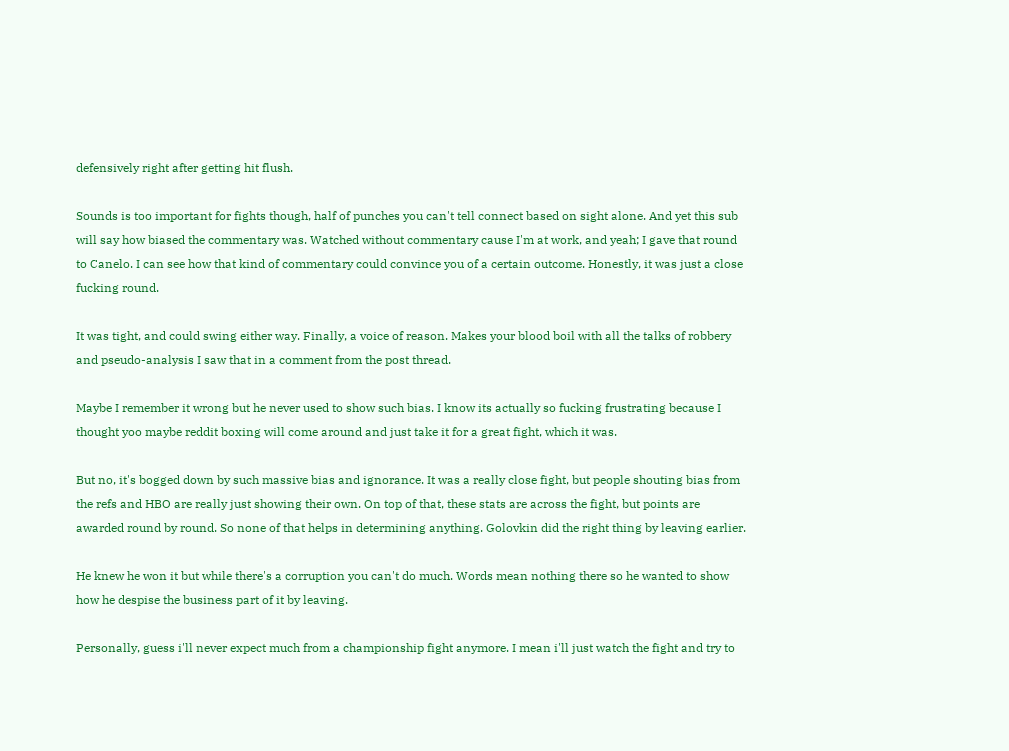defensively right after getting hit flush.

Sounds is too important for fights though, half of punches you can't tell connect based on sight alone. And yet this sub will say how biased the commentary was. Watched without commentary cause I'm at work, and yeah; I gave that round to Canelo. I can see how that kind of commentary could convince you of a certain outcome. Honestly, it was just a close fucking round.

It was tight, and could swing either way. Finally, a voice of reason. Makes your blood boil with all the talks of robbery and pseudo-analysis I saw that in a comment from the post thread.

Maybe I remember it wrong but he never used to show such bias. I know its actually so fucking frustrating because I thought yoo maybe reddit boxing will come around and just take it for a great fight, which it was.

But no, it's bogged down by such massive bias and ignorance. It was a really close fight, but people shouting bias from the refs and HBO are really just showing their own. On top of that, these stats are across the fight, but points are awarded round by round. So none of that helps in determining anything. Golovkin did the right thing by leaving earlier.

He knew he won it but while there's a corruption you can't do much. Words mean nothing there so he wanted to show how he despise the business part of it by leaving.

Personally, guess i'll never expect much from a championship fight anymore. I mean i'll just watch the fight and try to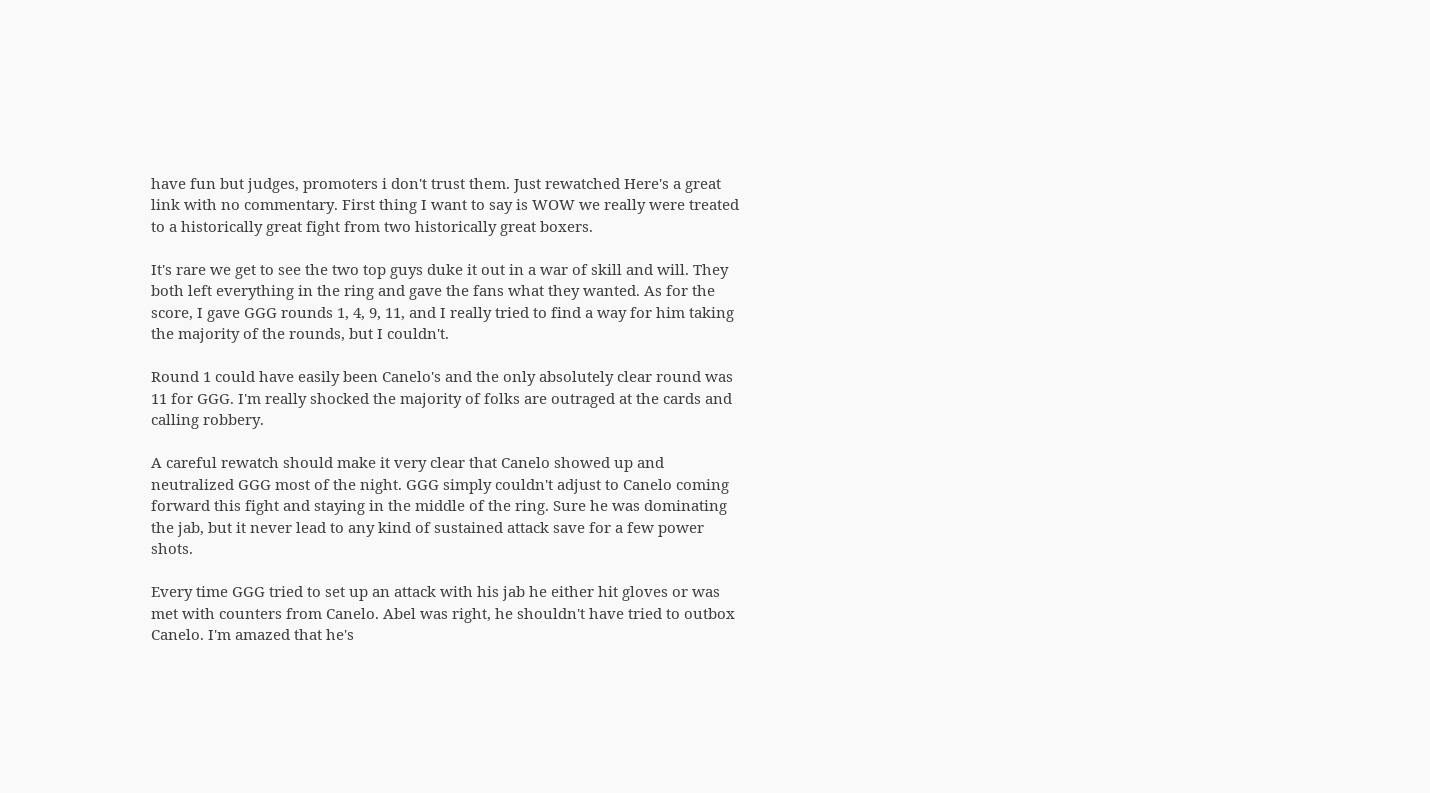have fun but judges, promoters i don't trust them. Just rewatched Here's a great link with no commentary. First thing I want to say is WOW we really were treated to a historically great fight from two historically great boxers.

It's rare we get to see the two top guys duke it out in a war of skill and will. They both left everything in the ring and gave the fans what they wanted. As for the score, I gave GGG rounds 1, 4, 9, 11, and I really tried to find a way for him taking the majority of the rounds, but I couldn't.

Round 1 could have easily been Canelo's and the only absolutely clear round was 11 for GGG. I'm really shocked the majority of folks are outraged at the cards and calling robbery.

A careful rewatch should make it very clear that Canelo showed up and neutralized GGG most of the night. GGG simply couldn't adjust to Canelo coming forward this fight and staying in the middle of the ring. Sure he was dominating the jab, but it never lead to any kind of sustained attack save for a few power shots.

Every time GGG tried to set up an attack with his jab he either hit gloves or was met with counters from Canelo. Abel was right, he shouldn't have tried to outbox Canelo. I'm amazed that he's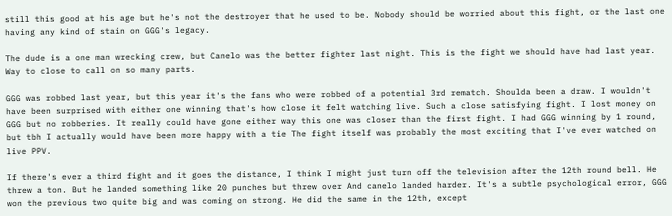still this good at his age but he's not the destroyer that he used to be. Nobody should be worried about this fight, or the last one having any kind of stain on GGG's legacy.

The dude is a one man wrecking crew, but Canelo was the better fighter last night. This is the fight we should have had last year. Way to close to call on so many parts.

GGG was robbed last year, but this year it's the fans who were robbed of a potential 3rd rematch. Shoulda been a draw. I wouldn't have been surprised with either one winning that's how close it felt watching live. Such a close satisfying fight. I lost money on GGG but no robberies. It really could have gone either way this one was closer than the first fight. I had GGG winning by 1 round, but tbh I actually would have been more happy with a tie The fight itself was probably the most exciting that I've ever watched on live PPV.

If there's ever a third fight and it goes the distance, I think I might just turn off the television after the 12th round bell. He threw a ton. But he landed something like 20 punches but threw over And canelo landed harder. It's a subtle psychological error, GGG won the previous two quite big and was coming on strong. He did the same in the 12th, except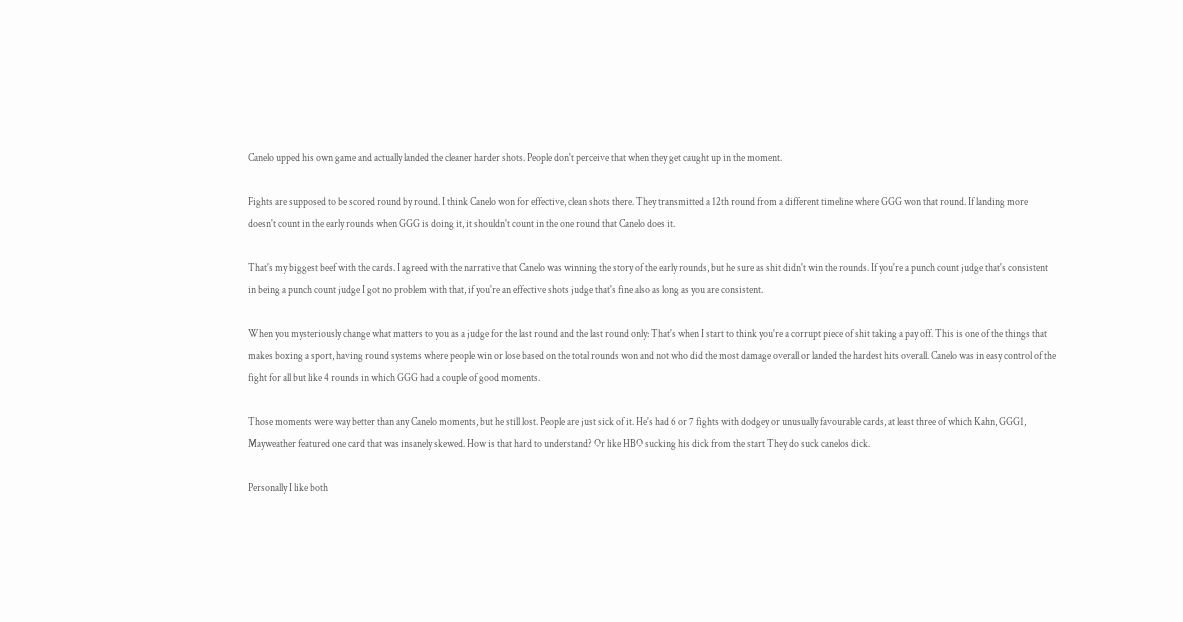Canelo upped his own game and actually landed the cleaner harder shots. People don't perceive that when they get caught up in the moment.

Fights are supposed to be scored round by round. I think Canelo won for effective, clean shots there. They transmitted a 12th round from a different timeline where GGG won that round. If landing more doesn't count in the early rounds when GGG is doing it, it shouldn't count in the one round that Canelo does it.

That's my biggest beef with the cards. I agreed with the narrative that Canelo was winning the story of the early rounds, but he sure as shit didn't win the rounds. If you're a punch count judge that's consistent in being a punch count judge I got no problem with that, if you're an effective shots judge that's fine also as long as you are consistent.

When you mysteriously change what matters to you as a judge for the last round and the last round only: That's when I start to think you're a corrupt piece of shit taking a pay off. This is one of the things that makes boxing a sport, having round systems where people win or lose based on the total rounds won and not who did the most damage overall or landed the hardest hits overall. Canelo was in easy control of the fight for all but like 4 rounds in which GGG had a couple of good moments.

Those moments were way better than any Canelo moments, but he still lost. People are just sick of it. He's had 6 or 7 fights with dodgey or unusually favourable cards, at least three of which Kahn, GGG1, Mayweather featured one card that was insanely skewed. How is that hard to understand? Or like HBO sucking his dick from the start They do suck canelos dick.

Personally I like both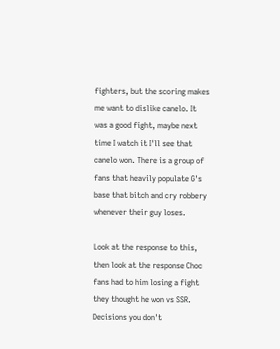fighters, but the scoring makes me want to dislike canelo. It was a good fight, maybe next time I watch it I'll see that canelo won. There is a group of fans that heavily populate G's base that bitch and cry robbery whenever their guy loses.

Look at the response to this, then look at the response Choc fans had to him losing a fight they thought he won vs SSR. Decisions you don't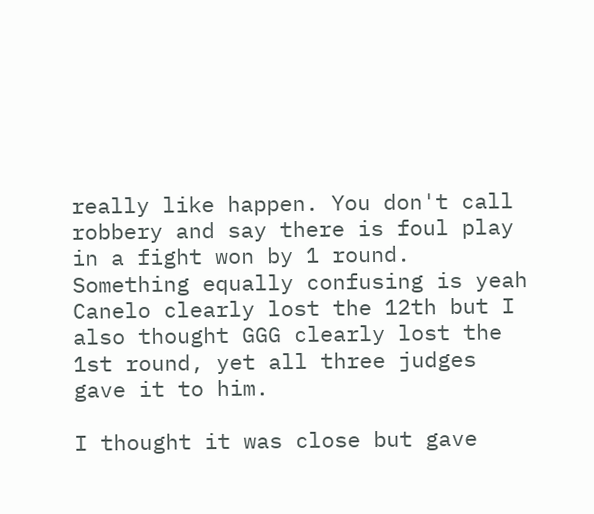really like happen. You don't call robbery and say there is foul play in a fight won by 1 round. Something equally confusing is yeah Canelo clearly lost the 12th but I also thought GGG clearly lost the 1st round, yet all three judges gave it to him.

I thought it was close but gave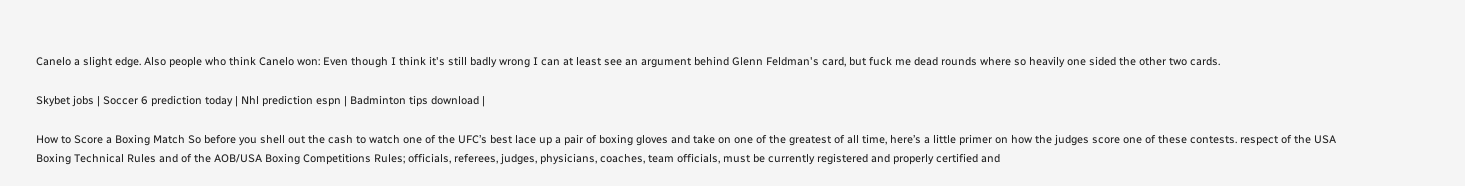Canelo a slight edge. Also people who think Canelo won: Even though I think it's still badly wrong I can at least see an argument behind Glenn Feldman's card, but fuck me dead rounds where so heavily one sided the other two cards.

Skybet jobs | Soccer 6 prediction today | Nhl prediction espn | Badminton tips download |

How to Score a Boxing Match So before you shell out the cash to watch one of the UFC’s best lace up a pair of boxing gloves and take on one of the greatest of all time, here’s a little primer on how the judges score one of these contests. respect of the USA Boxing Technical Rules and of the AOB/USA Boxing Competitions Rules; officials, referees, judges, physicians, coaches, team officials, must be currently registered and properly certified and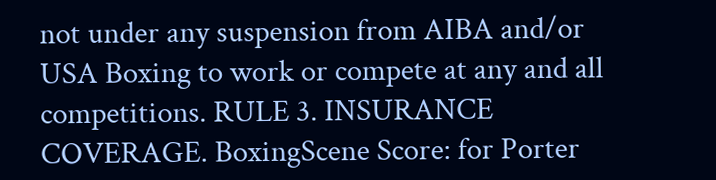not under any suspension from AIBA and/or USA Boxing to work or compete at any and all competitions. RULE 3. INSURANCE COVERAGE. BoxingScene Score: for Porter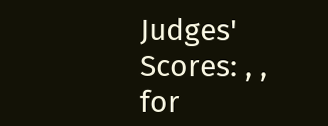Judges' Scores: , , for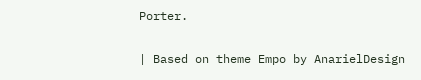Porter.

| Based on theme Empo by AnarielDesign